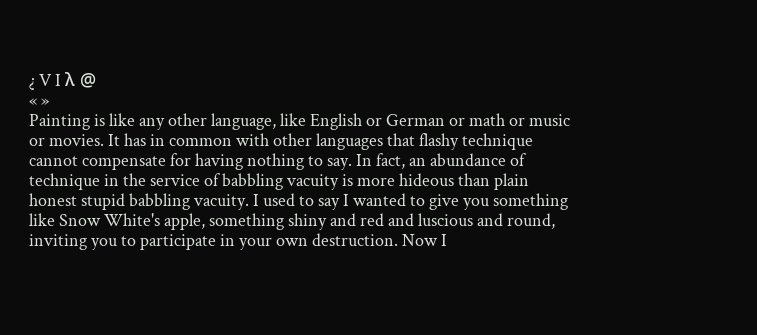¿ V I λ @
« »
Painting is like any other language, like English or German or math or music or movies. It has in common with other languages that flashy technique cannot compensate for having nothing to say. In fact, an abundance of technique in the service of babbling vacuity is more hideous than plain honest stupid babbling vacuity. I used to say I wanted to give you something like Snow White's apple, something shiny and red and luscious and round, inviting you to participate in your own destruction. Now I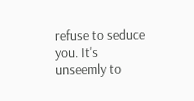refuse to seduce you. It's unseemly to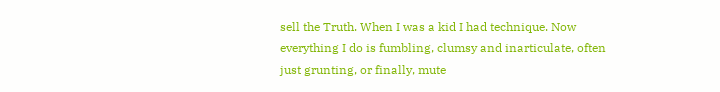sell the Truth. When I was a kid I had technique. Now everything I do is fumbling, clumsy and inarticulate, often just grunting, or finally, mute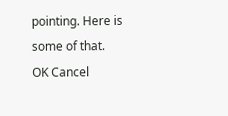pointing. Here is some of that.
OK Cancel